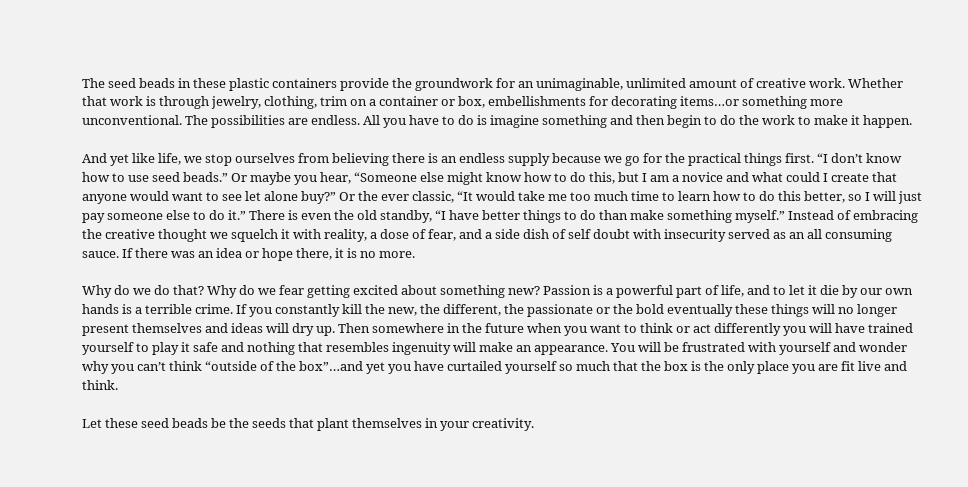The seed beads in these plastic containers provide the groundwork for an unimaginable, unlimited amount of creative work. Whether that work is through jewelry, clothing, trim on a container or box, embellishments for decorating items…or something more unconventional. The possibilities are endless. All you have to do is imagine something and then begin to do the work to make it happen.

And yet like life, we stop ourselves from believing there is an endless supply because we go for the practical things first. “I don’t know how to use seed beads.” Or maybe you hear, “Someone else might know how to do this, but I am a novice and what could I create that anyone would want to see let alone buy?” Or the ever classic, “It would take me too much time to learn how to do this better, so I will just pay someone else to do it.” There is even the old standby, “I have better things to do than make something myself.” Instead of embracing the creative thought we squelch it with reality, a dose of fear, and a side dish of self doubt with insecurity served as an all consuming sauce. If there was an idea or hope there, it is no more.

Why do we do that? Why do we fear getting excited about something new? Passion is a powerful part of life, and to let it die by our own hands is a terrible crime. If you constantly kill the new, the different, the passionate or the bold eventually these things will no longer present themselves and ideas will dry up. Then somewhere in the future when you want to think or act differently you will have trained yourself to play it safe and nothing that resembles ingenuity will make an appearance. You will be frustrated with yourself and wonder why you can’t think “outside of the box”…and yet you have curtailed yourself so much that the box is the only place you are fit live and think.

Let these seed beads be the seeds that plant themselves in your creativity.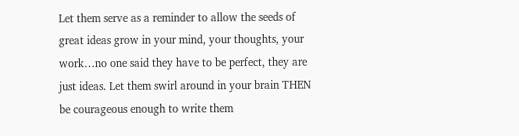Let them serve as a reminder to allow the seeds of great ideas grow in your mind, your thoughts, your work…no one said they have to be perfect, they are just ideas. Let them swirl around in your brain THEN be courageous enough to write them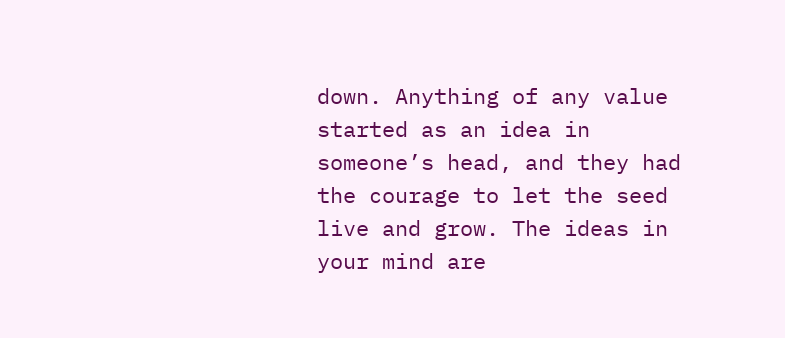down. Anything of any value started as an idea in someone’s head, and they had the courage to let the seed live and grow. The ideas in your mind are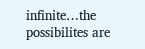infinite…the possibilites are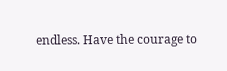endless. Have the courage to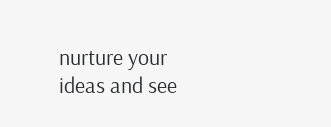nurture your ideas and see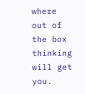where out of the box thinking will get you.